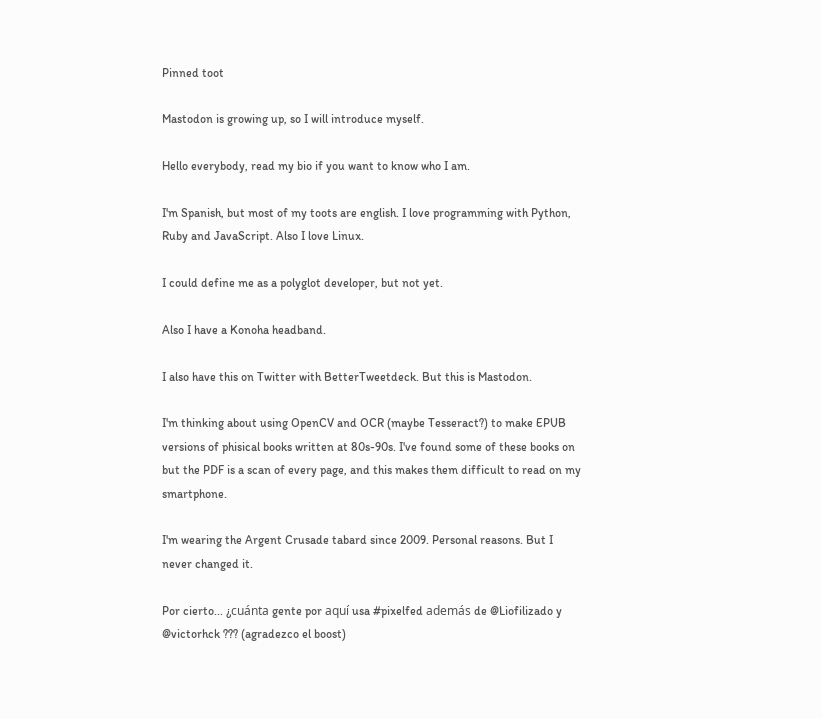Pinned toot

Mastodon is growing up, so I will introduce myself.

Hello everybody, read my bio if you want to know who I am.

I'm Spanish, but most of my toots are english. I love programming with Python, Ruby and JavaScript. Also I love Linux.

I could define me as a polyglot developer, but not yet.

Also I have a Konoha headband.

I also have this on Twitter with BetterTweetdeck. But this is Mastodon.

I'm thinking about using OpenCV and OCR (maybe Tesseract?) to make EPUB versions of phisical books written at 80s-90s. I've found some of these books on but the PDF is a scan of every page, and this makes them difficult to read on my smartphone.

I'm wearing the Argent Crusade tabard since 2009. Personal reasons. But I never changed it.

Por cierto... ¿cuánta gente por aquí usa #pixelfed además de @Liofilizado y @victorhck ??? (agradezco el boost)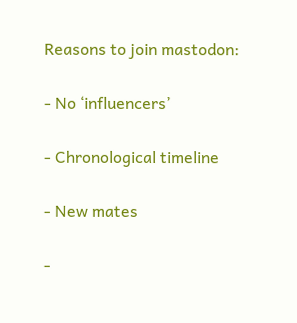Reasons to join mastodon:

- No ‘influencers’

- Chronological timeline

- New mates

-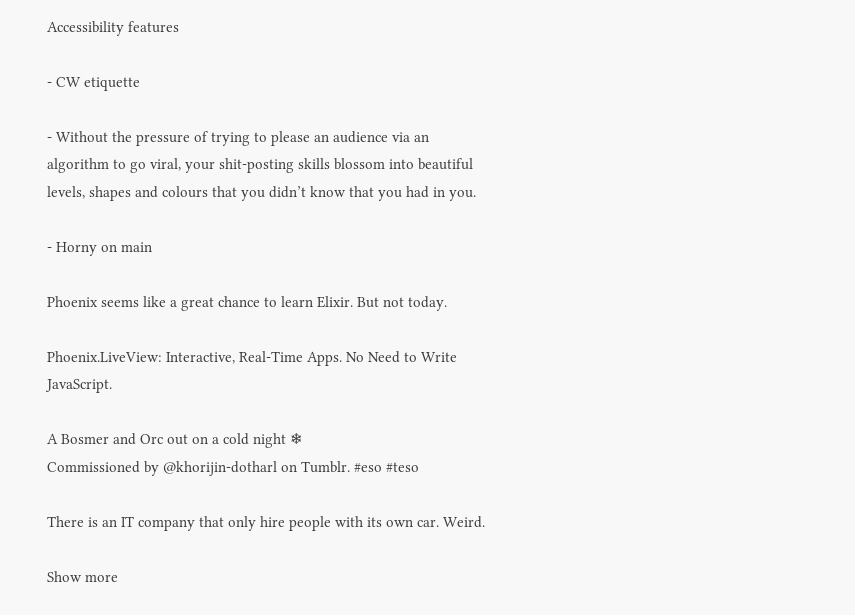Accessibility features

- CW etiquette

- Without the pressure of trying to please an audience via an algorithm to go viral, your shit-posting skills blossom into beautiful levels, shapes and colours that you didn’t know that you had in you.

- Horny on main

Phoenix seems like a great chance to learn Elixir. But not today.

Phoenix.LiveView: Interactive, Real-Time Apps. No Need to Write JavaScript.

A Bosmer and Orc out on a cold night ❄
Commissioned by @khorijin-dotharl on Tumblr. #eso #teso

There is an IT company that only hire people with its own car. Weird.

Show more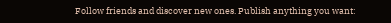Follow friends and discover new ones. Publish anything you want: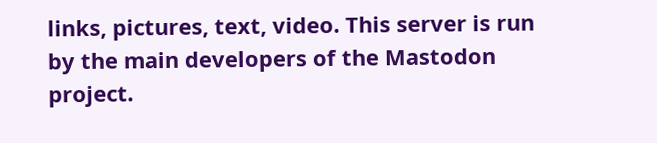links, pictures, text, video. This server is run by the main developers of the Mastodon project.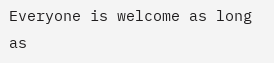Everyone is welcome as long as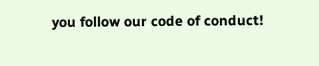you follow our code of conduct!